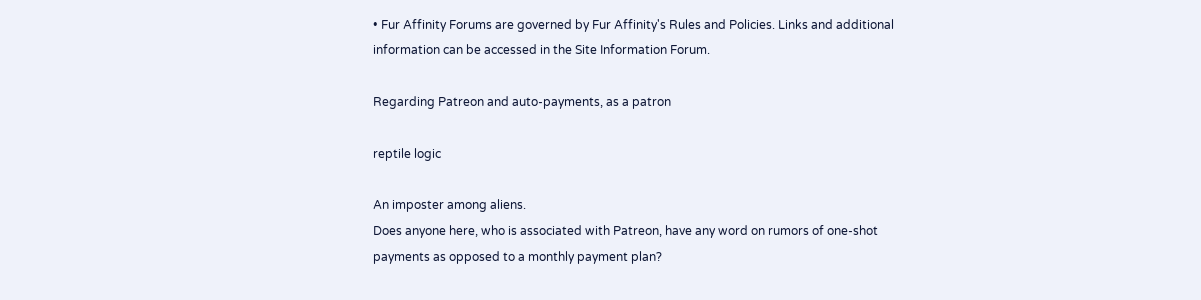• Fur Affinity Forums are governed by Fur Affinity's Rules and Policies. Links and additional information can be accessed in the Site Information Forum.

Regarding Patreon and auto-payments, as a patron

reptile logic

An imposter among aliens.
Does anyone here, who is associated with Patreon, have any word on rumors of one-shot payments as opposed to a monthly payment plan?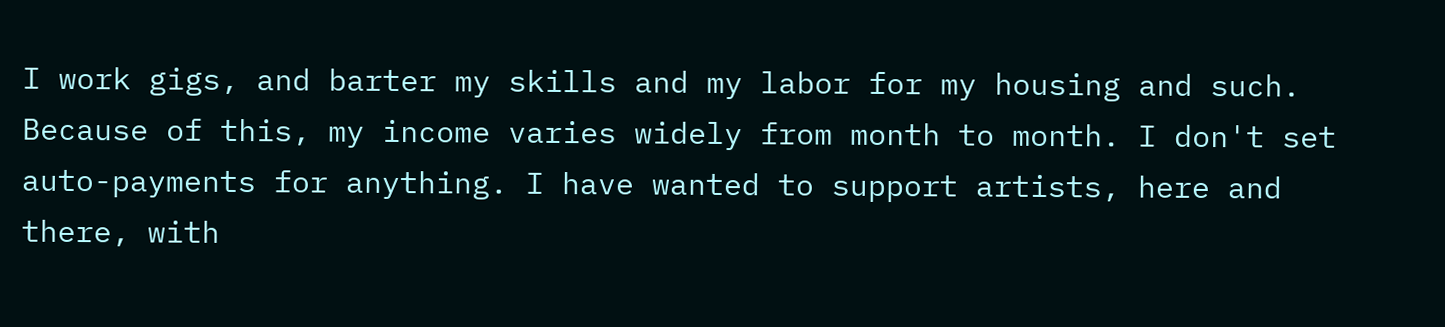I work gigs, and barter my skills and my labor for my housing and such. Because of this, my income varies widely from month to month. I don't set auto-payments for anything. I have wanted to support artists, here and there, with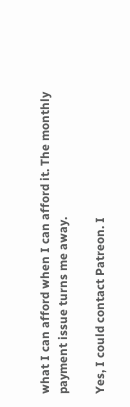what I can afford when I can afford it. The monthly payment issue turns me away.

Yes, I could contact Patreon. I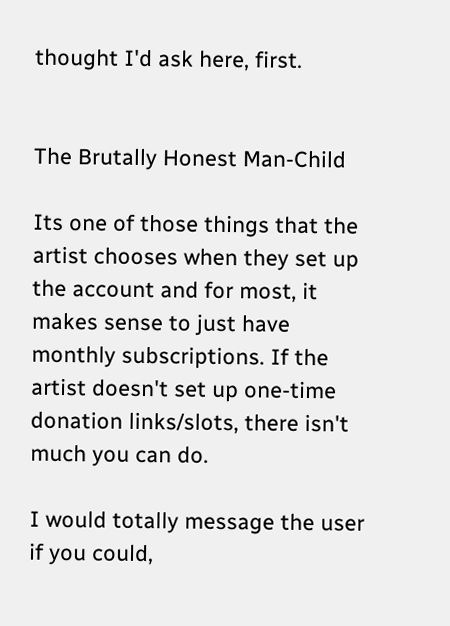thought I'd ask here, first.


The Brutally Honest Man-Child

Its one of those things that the artist chooses when they set up the account and for most, it makes sense to just have monthly subscriptions. If the artist doesn't set up one-time donation links/slots, there isn't much you can do.

I would totally message the user if you could,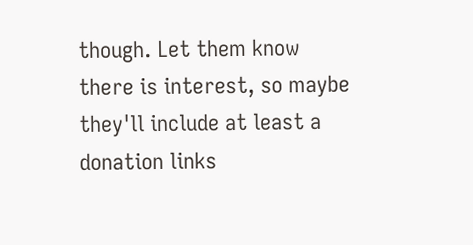though. Let them know there is interest, so maybe they'll include at least a donation links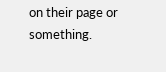on their page or something.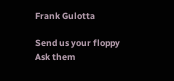Frank Gulotta

Send us your floppy
Ask them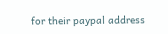for their paypal address